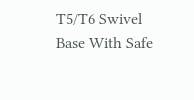T5/T6 Swivel Base With Safe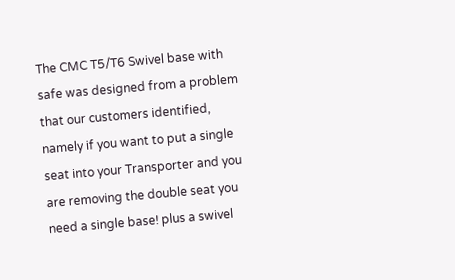The CMC T5/T6 Swivel base with safe was designed from a problem that our customers identified, namely if you want to put a single seat into your Transporter and you are removing the double seat you need a single base! plus a swivel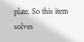plate. So this item solves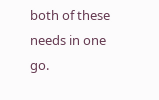both of these needs in one go.